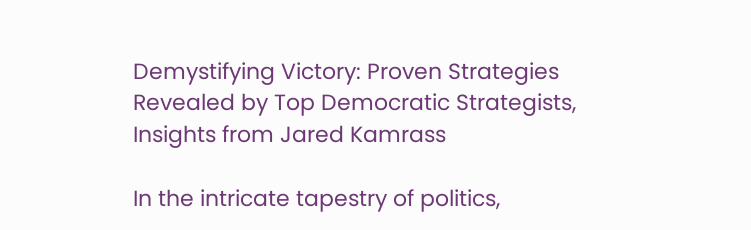Demystifying Victory: Proven Strategies Revealed by Top Democratic Strategists, Insights from Jared Kamrass

In the intricate tapestry of politics,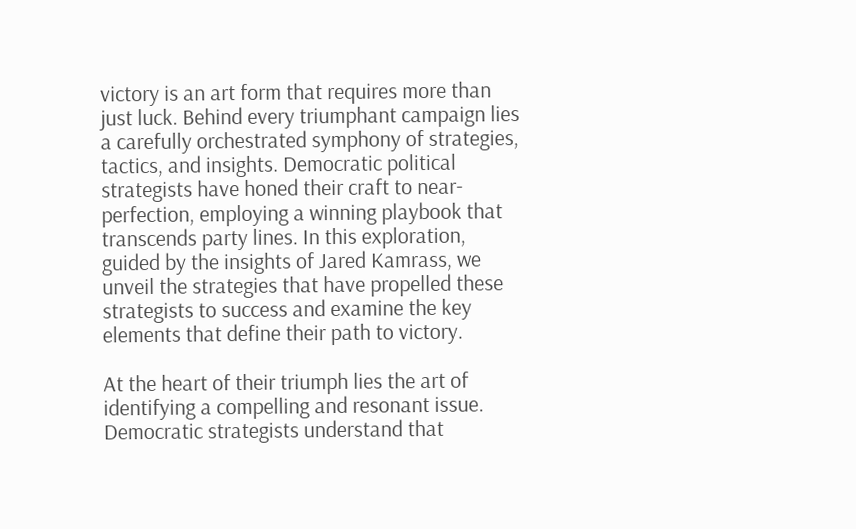victory is an art form that requires more than just luck. Behind every triumphant campaign lies a carefully orchestrated symphony of strategies, tactics, and insights. Democratic political strategists have honed their craft to near-perfection, employing a winning playbook that transcends party lines. In this exploration, guided by the insights of Jared Kamrass, we unveil the strategies that have propelled these strategists to success and examine the key elements that define their path to victory.

At the heart of their triumph lies the art of identifying a compelling and resonant issue. Democratic strategists understand that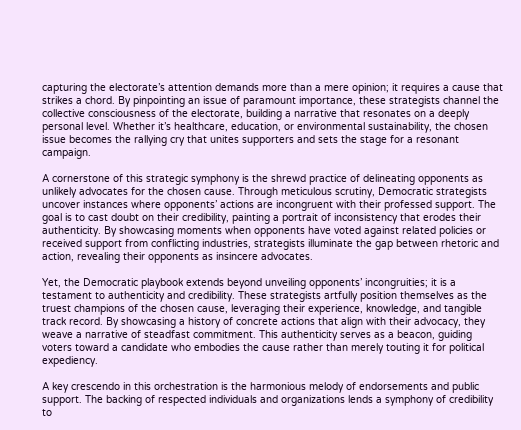capturing the electorate’s attention demands more than a mere opinion; it requires a cause that strikes a chord. By pinpointing an issue of paramount importance, these strategists channel the collective consciousness of the electorate, building a narrative that resonates on a deeply personal level. Whether it’s healthcare, education, or environmental sustainability, the chosen issue becomes the rallying cry that unites supporters and sets the stage for a resonant campaign.

A cornerstone of this strategic symphony is the shrewd practice of delineating opponents as unlikely advocates for the chosen cause. Through meticulous scrutiny, Democratic strategists uncover instances where opponents’ actions are incongruent with their professed support. The goal is to cast doubt on their credibility, painting a portrait of inconsistency that erodes their authenticity. By showcasing moments when opponents have voted against related policies or received support from conflicting industries, strategists illuminate the gap between rhetoric and action, revealing their opponents as insincere advocates.

Yet, the Democratic playbook extends beyond unveiling opponents’ incongruities; it is a testament to authenticity and credibility. These strategists artfully position themselves as the truest champions of the chosen cause, leveraging their experience, knowledge, and tangible track record. By showcasing a history of concrete actions that align with their advocacy, they weave a narrative of steadfast commitment. This authenticity serves as a beacon, guiding voters toward a candidate who embodies the cause rather than merely touting it for political expediency.

A key crescendo in this orchestration is the harmonious melody of endorsements and public support. The backing of respected individuals and organizations lends a symphony of credibility to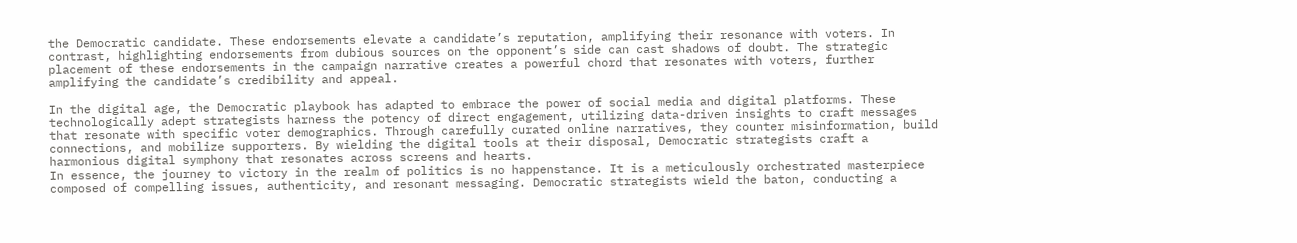the Democratic candidate. These endorsements elevate a candidate’s reputation, amplifying their resonance with voters. In contrast, highlighting endorsements from dubious sources on the opponent’s side can cast shadows of doubt. The strategic placement of these endorsements in the campaign narrative creates a powerful chord that resonates with voters, further amplifying the candidate’s credibility and appeal.

In the digital age, the Democratic playbook has adapted to embrace the power of social media and digital platforms. These technologically adept strategists harness the potency of direct engagement, utilizing data-driven insights to craft messages that resonate with specific voter demographics. Through carefully curated online narratives, they counter misinformation, build connections, and mobilize supporters. By wielding the digital tools at their disposal, Democratic strategists craft a harmonious digital symphony that resonates across screens and hearts.
In essence, the journey to victory in the realm of politics is no happenstance. It is a meticulously orchestrated masterpiece composed of compelling issues, authenticity, and resonant messaging. Democratic strategists wield the baton, conducting a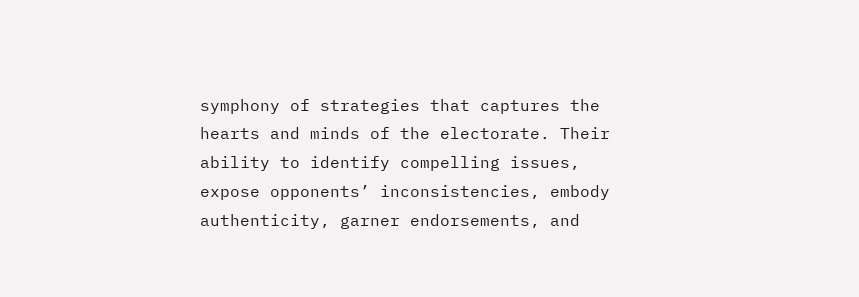symphony of strategies that captures the hearts and minds of the electorate. Their ability to identify compelling issues, expose opponents’ inconsistencies, embody authenticity, garner endorsements, and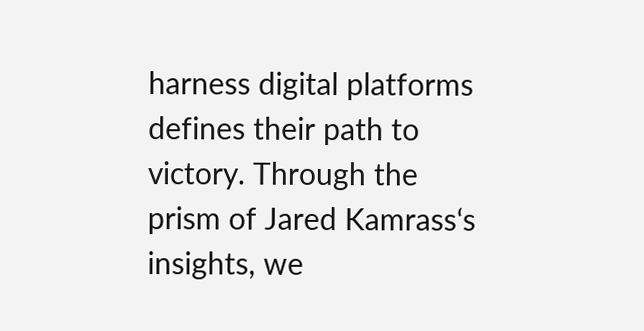harness digital platforms defines their path to victory. Through the prism of Jared Kamrass‘s insights, we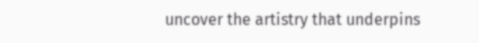uncover the artistry that underpins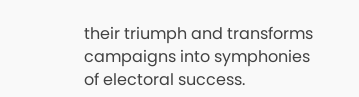their triumph and transforms campaigns into symphonies of electoral success.